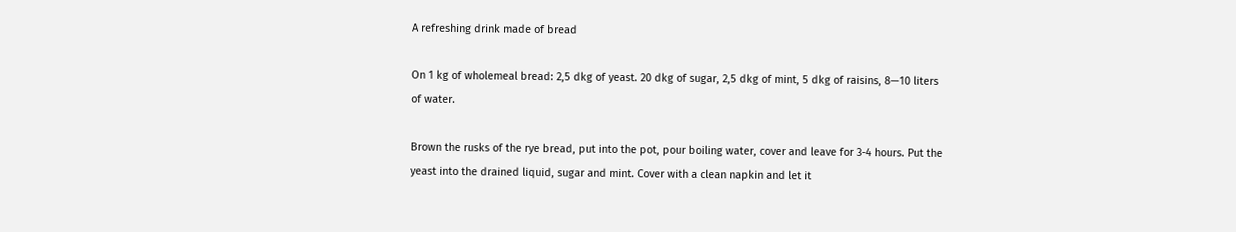A refreshing drink made of bread

On 1 kg of wholemeal bread: 2,5 dkg of yeast. 20 dkg of sugar, 2,5 dkg of mint, 5 dkg of raisins, 8—10 liters of water.

Brown the rusks of the rye bread, put into the pot, pour boiling water, cover and leave for 3-4 hours. Put the yeast into the drained liquid, sugar and mint. Cover with a clean napkin and let it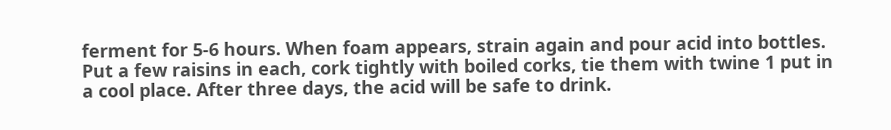ferment for 5-6 hours. When foam appears, strain again and pour acid into bottles. Put a few raisins in each, cork tightly with boiled corks, tie them with twine 1 put in a cool place. After three days, the acid will be safe to drink.